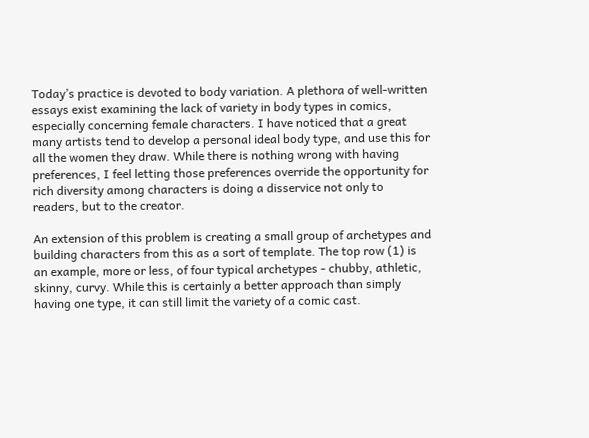Today’s practice is devoted to body variation. A plethora of well-written essays exist examining the lack of variety in body types in comics, especially concerning female characters. I have noticed that a great many artists tend to develop a personal ideal body type, and use this for all the women they draw. While there is nothing wrong with having preferences, I feel letting those preferences override the opportunity for rich diversity among characters is doing a disservice not only to readers, but to the creator.

An extension of this problem is creating a small group of archetypes and building characters from this as a sort of template. The top row (1) is an example, more or less, of four typical archetypes - chubby, athletic, skinny, curvy. While this is certainly a better approach than simply having one type, it can still limit the variety of a comic cast.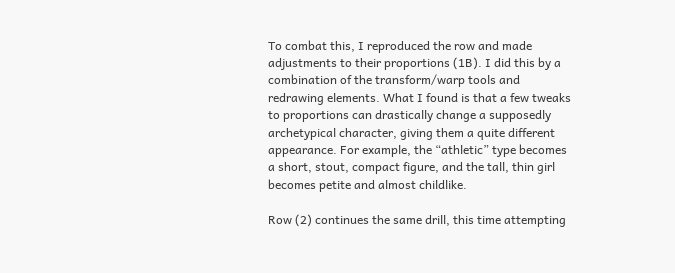To combat this, I reproduced the row and made adjustments to their proportions (1B). I did this by a combination of the transform/warp tools and redrawing elements. What I found is that a few tweaks to proportions can drastically change a supposedly archetypical character, giving them a quite different appearance. For example, the “athletic” type becomes a short, stout, compact figure, and the tall, thin girl becomes petite and almost childlike.

Row (2) continues the same drill, this time attempting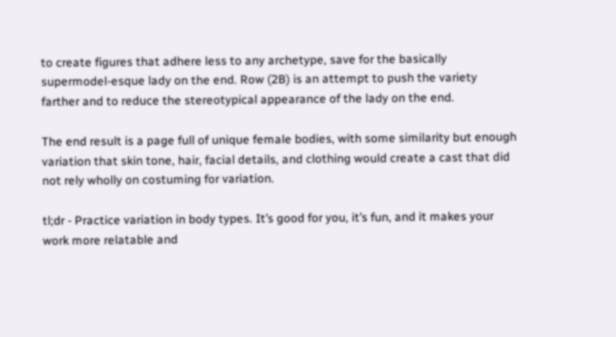to create figures that adhere less to any archetype, save for the basically supermodel-esque lady on the end. Row (2B) is an attempt to push the variety farther and to reduce the stereotypical appearance of the lady on the end.

The end result is a page full of unique female bodies, with some similarity but enough variation that skin tone, hair, facial details, and clothing would create a cast that did not rely wholly on costuming for variation.

tl;dr - Practice variation in body types. It’s good for you, it’s fun, and it makes your work more relatable and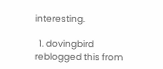interesting.

  1. dovingbird reblogged this from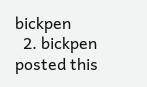bickpen
  2. bickpen posted this